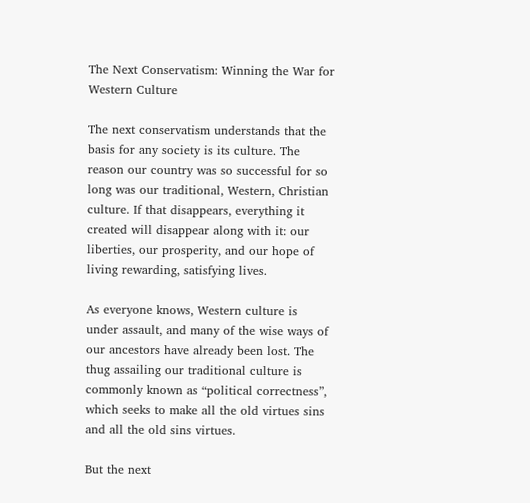The Next Conservatism: Winning the War for Western Culture

The next conservatism understands that the basis for any society is its culture. The reason our country was so successful for so long was our traditional, Western, Christian culture. If that disappears, everything it created will disappear along with it: our liberties, our prosperity, and our hope of living rewarding, satisfying lives.

As everyone knows, Western culture is under assault, and many of the wise ways of our ancestors have already been lost. The thug assailing our traditional culture is commonly known as “political correctness”, which seeks to make all the old virtues sins and all the old sins virtues.

But the next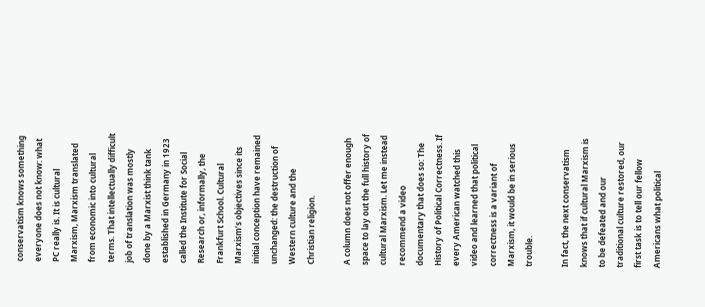conservatism knows something everyone does not know: what PC really is. It is cultural Marxism, Marxism translated from economic into cultural terms. That intellectually difficult job of translation was mostly done by a Marxist think tank established in Germany in 1923 called the Institute for Social Research or, informally, the Frankfurt School. Cultural Marxism’s objectives since its initial conception have remained unchanged: the destruction of Western culture and the Christian religion.

A column does not offer enough space to lay out the full history of cultural Marxism. Let me instead recommend a video documentary that does so: The History of Political Correctness. If every American watched this video and learned that political correctness is a variant of Marxism, it would be in serious trouble.

In fact, the next conservatism knows that if cultural Marxism is to be defeated and our traditional culture restored, our first task is to tell our fellow Americans what political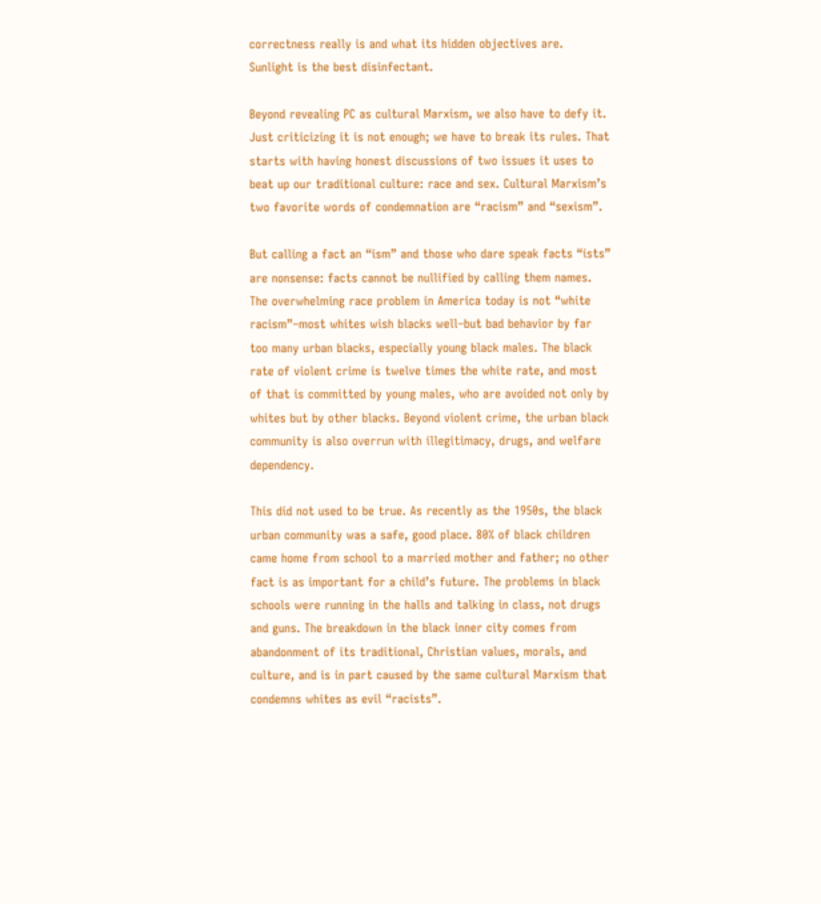correctness really is and what its hidden objectives are. Sunlight is the best disinfectant.

Beyond revealing PC as cultural Marxism, we also have to defy it. Just criticizing it is not enough; we have to break its rules. That starts with having honest discussions of two issues it uses to beat up our traditional culture: race and sex. Cultural Marxism’s two favorite words of condemnation are “racism” and “sexism”.

But calling a fact an “ism” and those who dare speak facts “ists” are nonsense: facts cannot be nullified by calling them names. The overwhelming race problem in America today is not “white racism”–most whites wish blacks well–but bad behavior by far too many urban blacks, especially young black males. The black rate of violent crime is twelve times the white rate, and most of that is committed by young males, who are avoided not only by whites but by other blacks. Beyond violent crime, the urban black community is also overrun with illegitimacy, drugs, and welfare dependency.

This did not used to be true. As recently as the 1950s, the black urban community was a safe, good place. 80% of black children came home from school to a married mother and father; no other fact is as important for a child’s future. The problems in black schools were running in the halls and talking in class, not drugs and guns. The breakdown in the black inner city comes from abandonment of its traditional, Christian values, morals, and culture, and is in part caused by the same cultural Marxism that condemns whites as evil “racists”.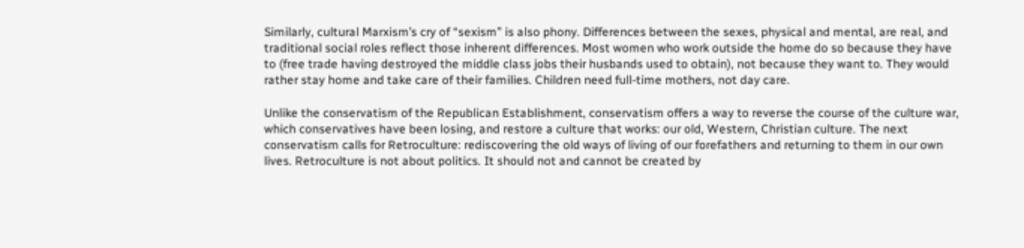Similarly, cultural Marxism’s cry of “sexism” is also phony. Differences between the sexes, physical and mental, are real, and traditional social roles reflect those inherent differences. Most women who work outside the home do so because they have to (free trade having destroyed the middle class jobs their husbands used to obtain), not because they want to. They would rather stay home and take care of their families. Children need full-time mothers, not day care.

Unlike the conservatism of the Republican Establishment, conservatism offers a way to reverse the course of the culture war, which conservatives have been losing, and restore a culture that works: our old, Western, Christian culture. The next conservatism calls for Retroculture: rediscovering the old ways of living of our forefathers and returning to them in our own lives. Retroculture is not about politics. It should not and cannot be created by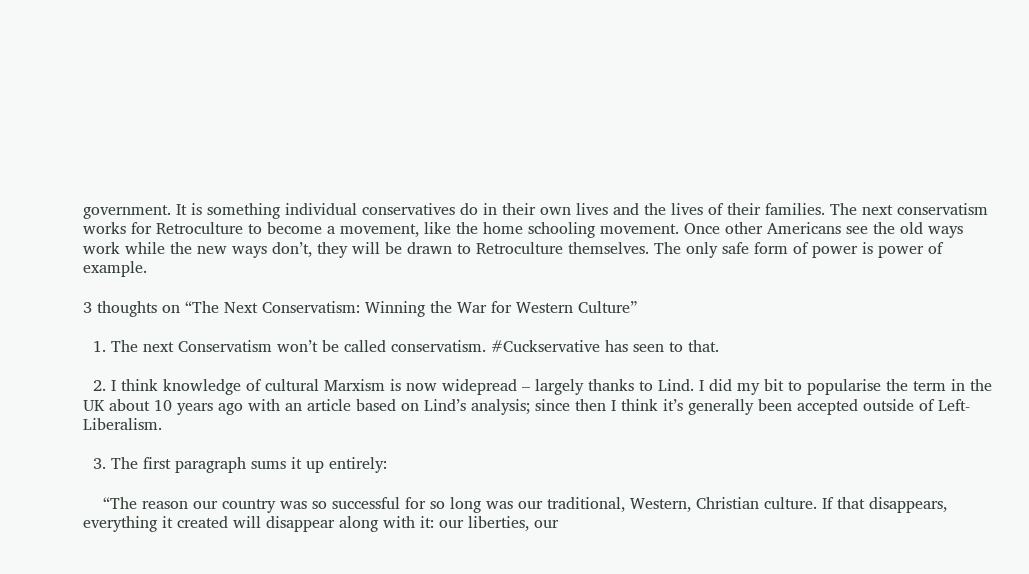government. It is something individual conservatives do in their own lives and the lives of their families. The next conservatism works for Retroculture to become a movement, like the home schooling movement. Once other Americans see the old ways work while the new ways don’t, they will be drawn to Retroculture themselves. The only safe form of power is power of example.

3 thoughts on “The Next Conservatism: Winning the War for Western Culture”

  1. The next Conservatism won’t be called conservatism. #Cuckservative has seen to that.

  2. I think knowledge of cultural Marxism is now widepread – largely thanks to Lind. I did my bit to popularise the term in the UK about 10 years ago with an article based on Lind’s analysis; since then I think it’s generally been accepted outside of Left-Liberalism.

  3. The first paragraph sums it up entirely:

    “The reason our country was so successful for so long was our traditional, Western, Christian culture. If that disappears, everything it created will disappear along with it: our liberties, our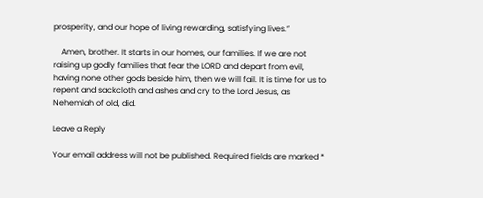prosperity, and our hope of living rewarding, satisfying lives.”

    Amen, brother. It starts in our homes, our families. If we are not raising up godly families that fear the LORD and depart from evil, having none other gods beside him, then we will fail. It is time for us to repent and sackcloth and ashes and cry to the Lord Jesus, as Nehemiah of old, did.

Leave a Reply

Your email address will not be published. Required fields are marked *